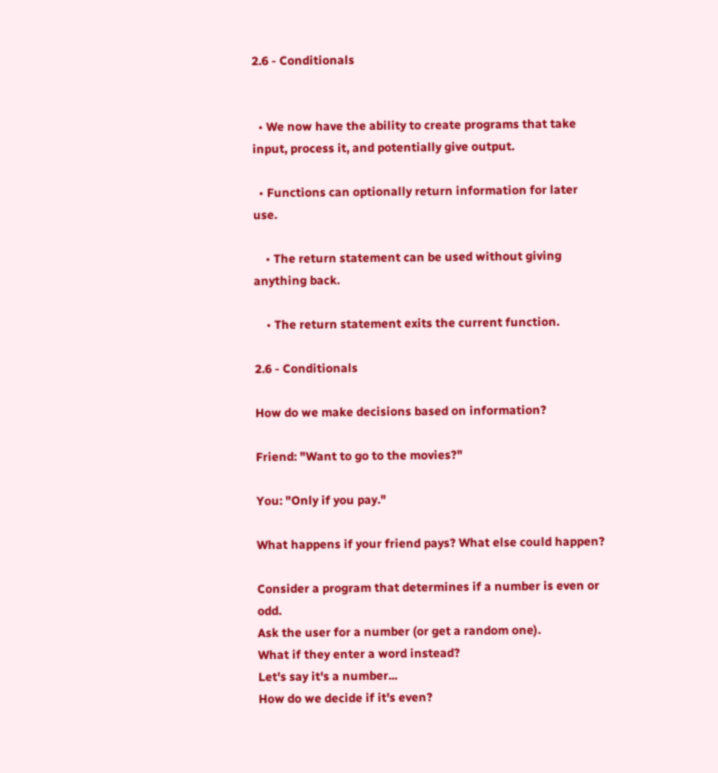2.6 - Conditionals


  • We now have the ability to create programs that take input, process it, and potentially give output.

  • Functions can optionally return information for later use.

    • The return statement can be used without giving anything back.

    • The return statement exits the current function.

2.6 - Conditionals

How do we make decisions based on information?

Friend: "Want to go to the movies?"

You: "Only if you pay."

What happens if your friend pays? What else could happen?

Consider a program that determines if a number is even or odd.
Ask the user for a number (or get a random one).
What if they enter a word instead?
Let's say it's a number...
How do we decide if it's even?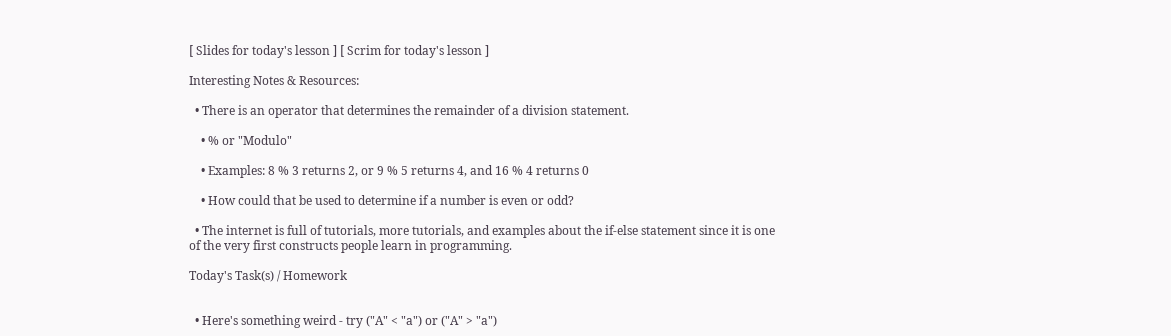[ Slides for today's lesson ] [ Scrim for today's lesson ]

Interesting Notes & Resources:

  • There is an operator that determines the remainder of a division statement.

    • % or "Modulo"

    • Examples: 8 % 3 returns 2, or 9 % 5 returns 4, and 16 % 4 returns 0

    • How could that be used to determine if a number is even or odd?

  • The internet is full of tutorials, more tutorials, and examples about the if-else statement since it is one of the very first constructs people learn in programming.

Today's Task(s) / Homework


  • Here's something weird - try ("A" < "a") or ("A" > "a")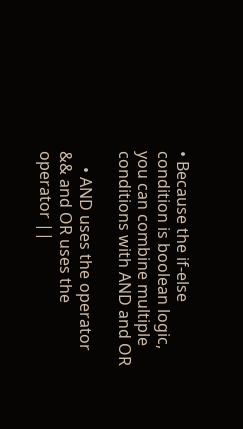• Because the if-else condition is boolean logic, you can combine multiple conditions with AND and OR

    • AND uses the operator && and OR uses the operator ||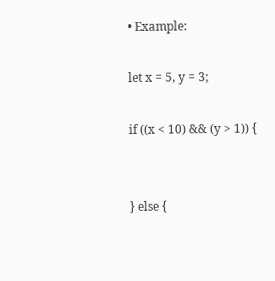• Example:

let x = 5, y = 3;

if ((x < 10) && (y > 1)) {


} else {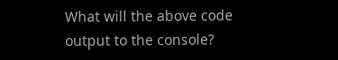What will the above code output to the console?